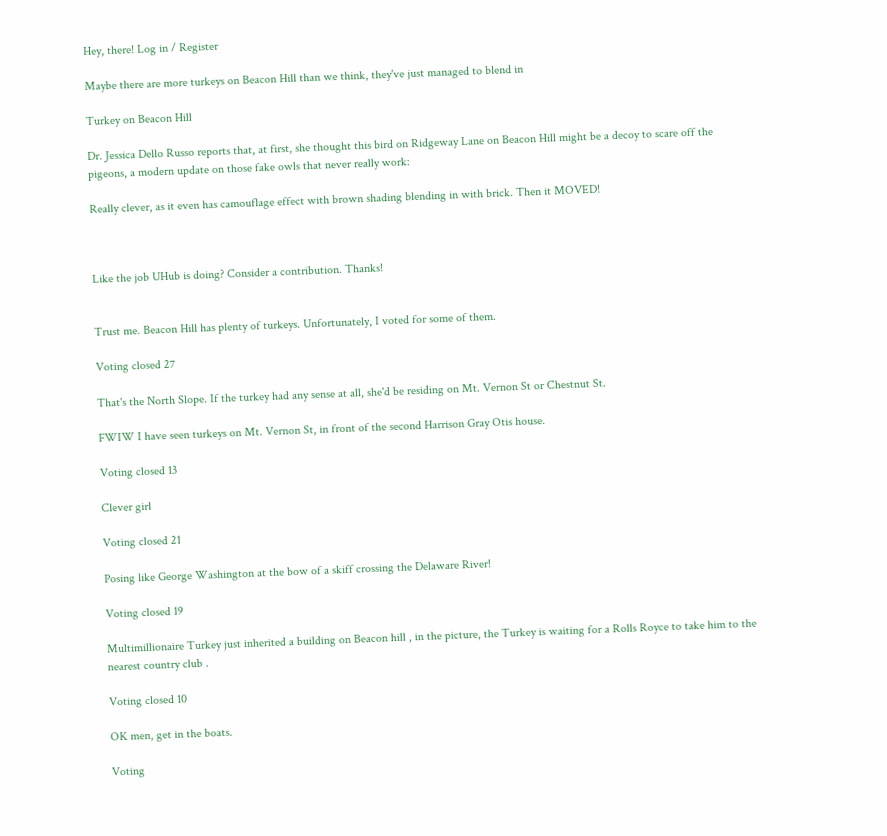Hey, there! Log in / Register

Maybe there are more turkeys on Beacon Hill than we think, they've just managed to blend in

Turkey on Beacon Hill

Dr. Jessica Dello Russo reports that, at first, she thought this bird on Ridgeway Lane on Beacon Hill might be a decoy to scare off the pigeons, a modern update on those fake owls that never really work:

Really clever, as it even has camouflage effect with brown shading blending in with brick. Then it MOVED!



Like the job UHub is doing? Consider a contribution. Thanks!


Trust me. Beacon Hill has plenty of turkeys. Unfortunately, I voted for some of them.

Voting closed 27

That's the North Slope. If the turkey had any sense at all, she'd be residing on Mt. Vernon St or Chestnut St.

FWIW I have seen turkeys on Mt. Vernon St, in front of the second Harrison Gray Otis house.

Voting closed 13

Clever girl

Voting closed 21

Posing like George Washington at the bow of a skiff crossing the Delaware River!

Voting closed 19

Multimillionaire Turkey just inherited a building on Beacon hill , in the picture, the Turkey is waiting for a Rolls Royce to take him to the nearest country club .

Voting closed 10

OK men, get in the boats.

Voting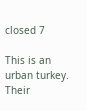closed 7

This is an urban turkey. Their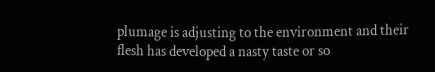plumage is adjusting to the environment and their flesh has developed a nasty taste or so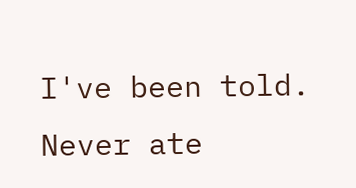I've been told. Never ate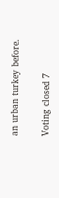an urban turkey before.

Voting closed 7